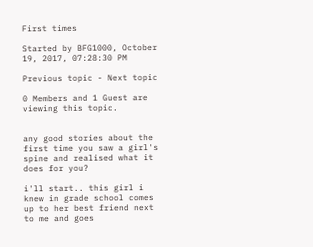First times

Started by BFG1000, October 19, 2017, 07:28:30 PM

Previous topic - Next topic

0 Members and 1 Guest are viewing this topic.


any good stories about the first time you saw a girl's spine and realised what it does for you?

i'll start.. this girl i knew in grade school comes up to her best friend next to me and goes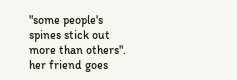"some people's spines stick out more than others". her friend goes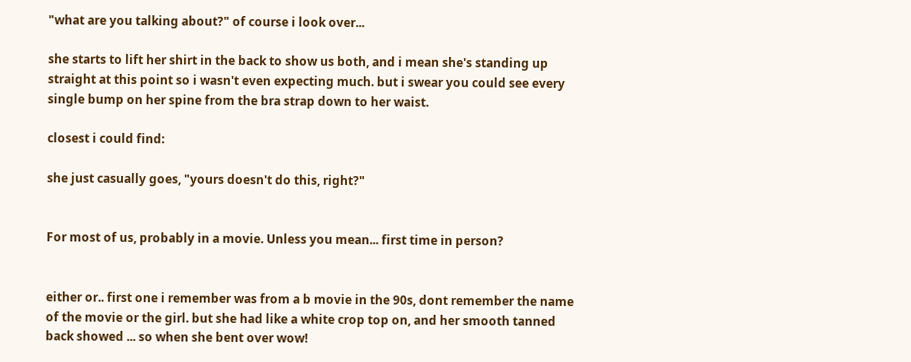"what are you talking about?" of course i look over...

she starts to lift her shirt in the back to show us both, and i mean she's standing up straight at this point so i wasn't even expecting much. but i swear you could see every single bump on her spine from the bra strap down to her waist.

closest i could find:

she just casually goes, "yours doesn't do this, right?"


For most of us, probably in a movie. Unless you mean... first time in person?


either or.. first one i remember was from a b movie in the 90s, dont remember the name of the movie or the girl. but she had like a white crop top on, and her smooth tanned back showed ... so when she bent over wow!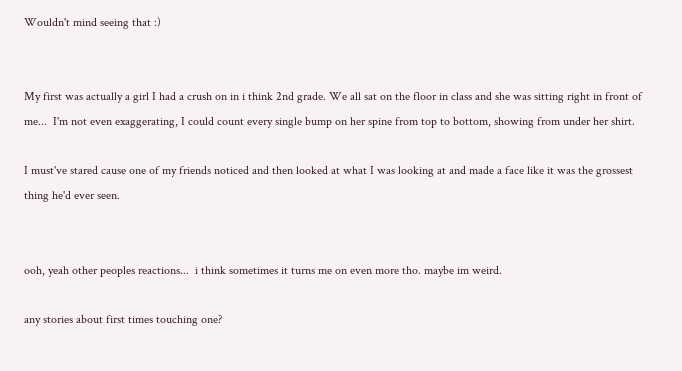Wouldn't mind seeing that :)


My first was actually a girl I had a crush on in i think 2nd grade. We all sat on the floor in class and she was sitting right in front of me...  I'm not even exaggerating, I could count every single bump on her spine from top to bottom, showing from under her shirt.

I must've stared cause one of my friends noticed and then looked at what I was looking at and made a face like it was the grossest thing he'd ever seen.


ooh, yeah other peoples reactions...  i think sometimes it turns me on even more tho. maybe im weird.

any stories about first times touching one?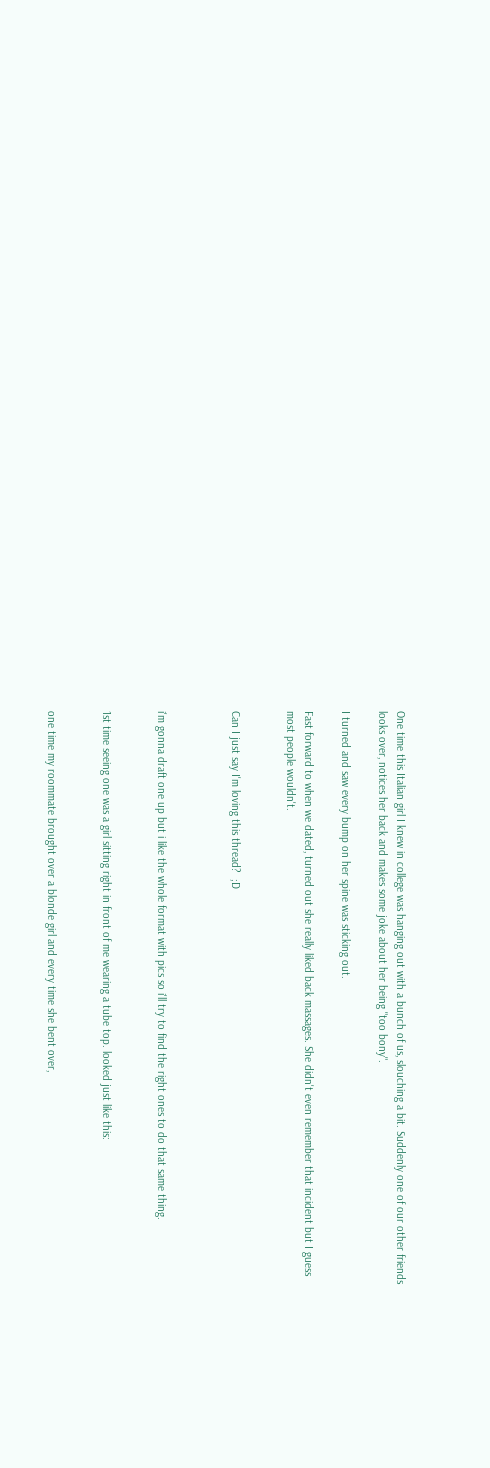One time this Italian girl I knew in college was hanging out with a bunch of us, slouching a bit. Suddenly one of our other friends looks over, notices her back and makes some joke about her being "too bony".

I turned and saw every bump on her spine was sticking out.

Fast forward to when we dated, turned out she really liked back massages. She didn't even remember that incident but I guess most people wouldn't.


Can I just say I'm loving this thread?  ;D



i'm gonna draft one up but i like the whole format with pics so i'll try to find the right ones to do that same thing.


1st time seeing one was a girl sitting right in front of me wearing a tube top. looked just like this:


one time my roommate brought over a blonde girl and every time she bent over,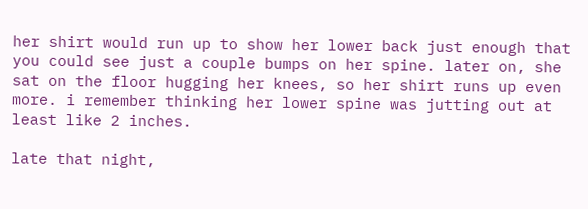her shirt would run up to show her lower back just enough that you could see just a couple bumps on her spine. later on, she sat on the floor hugging her knees, so her shirt runs up even more. i remember thinking her lower spine was jutting out at least like 2 inches.

late that night,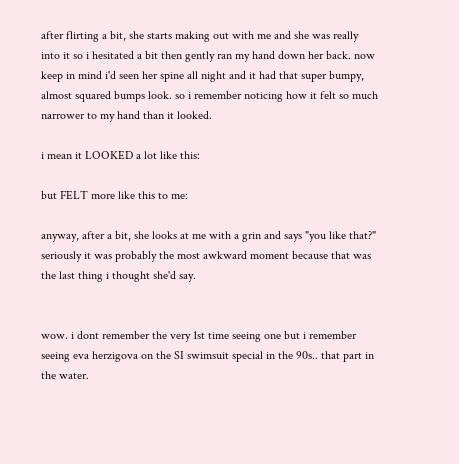after flirting a bit, she starts making out with me and she was really into it so i hesitated a bit then gently ran my hand down her back. now keep in mind i'd seen her spine all night and it had that super bumpy, almost squared bumps look. so i remember noticing how it felt so much narrower to my hand than it looked.

i mean it LOOKED a lot like this:

but FELT more like this to me:

anyway, after a bit, she looks at me with a grin and says "you like that?" seriously it was probably the most awkward moment because that was the last thing i thought she'd say.


wow. i dont remember the very 1st time seeing one but i remember seeing eva herzigova on the SI swimsuit special in the 90s.. that part in the water.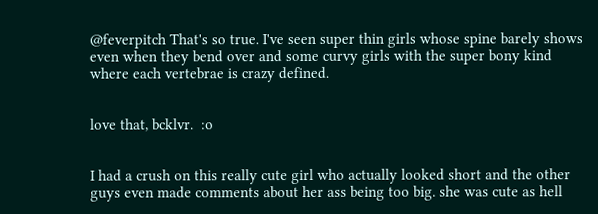@feverpitch That's so true. I've seen super thin girls whose spine barely shows even when they bend over and some curvy girls with the super bony kind where each vertebrae is crazy defined.


love that, bcklvr.  :o


I had a crush on this really cute girl who actually looked short and the other guys even made comments about her ass being too big. she was cute as hell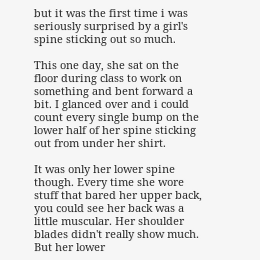but it was the first time i was seriously surprised by a girl's spine sticking out so much.

This one day, she sat on the floor during class to work on something and bent forward a bit. I glanced over and i could count every single bump on the lower half of her spine sticking out from under her shirt.

It was only her lower spine though. Every time she wore stuff that bared her upper back, you could see her back was a little muscular. Her shoulder blades didn't really show much. But her lower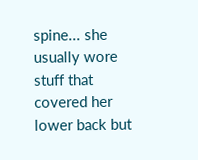spine... she usually wore stuff that covered her lower back but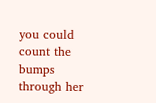you could count the bumps through her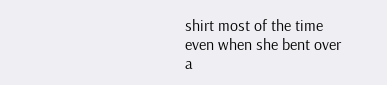shirt most of the time even when she bent over a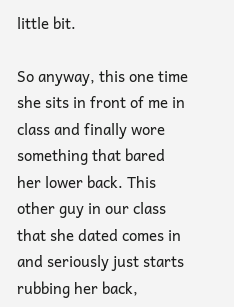little bit.

So anyway, this one time she sits in front of me in class and finally wore something that bared her lower back. This other guy in our class that she dated comes in and seriously just starts rubbing her back,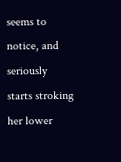seems to notice, and seriously starts stroking her lower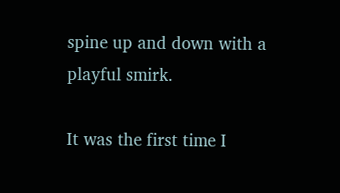spine up and down with a playful smirk.

It was the first time I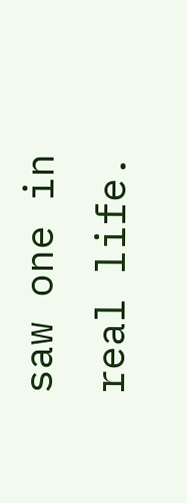saw one in real life.